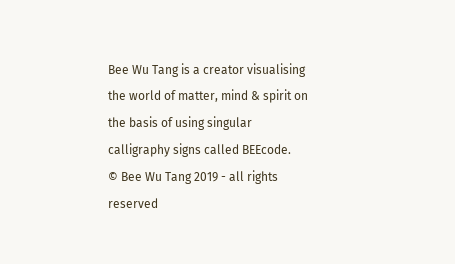Bee Wu Tang is a creator visualising the world of matter, mind & spirit on the basis of using singular calligraphy signs called BEEcode.
© Bee Wu Tang 2019 - all rights reserved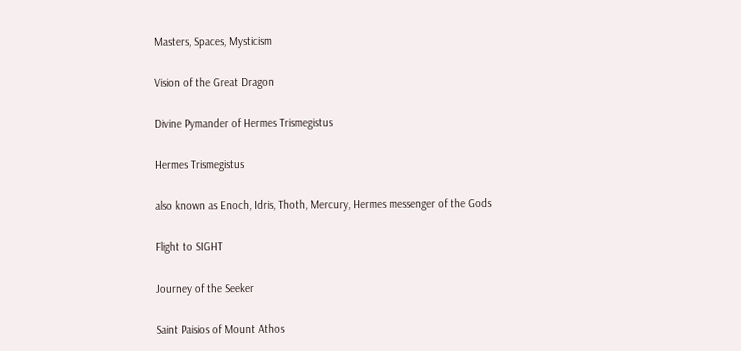Masters, Spaces, Mysticism

Vision of the Great Dragon

Divine Pymander of Hermes Trismegistus

Hermes Trismegistus

also known as Enoch, Idris, Thoth, Mercury, Hermes messenger of the Gods

Flight to SIGHT

Journey of the Seeker

Saint Paisios of Mount Athos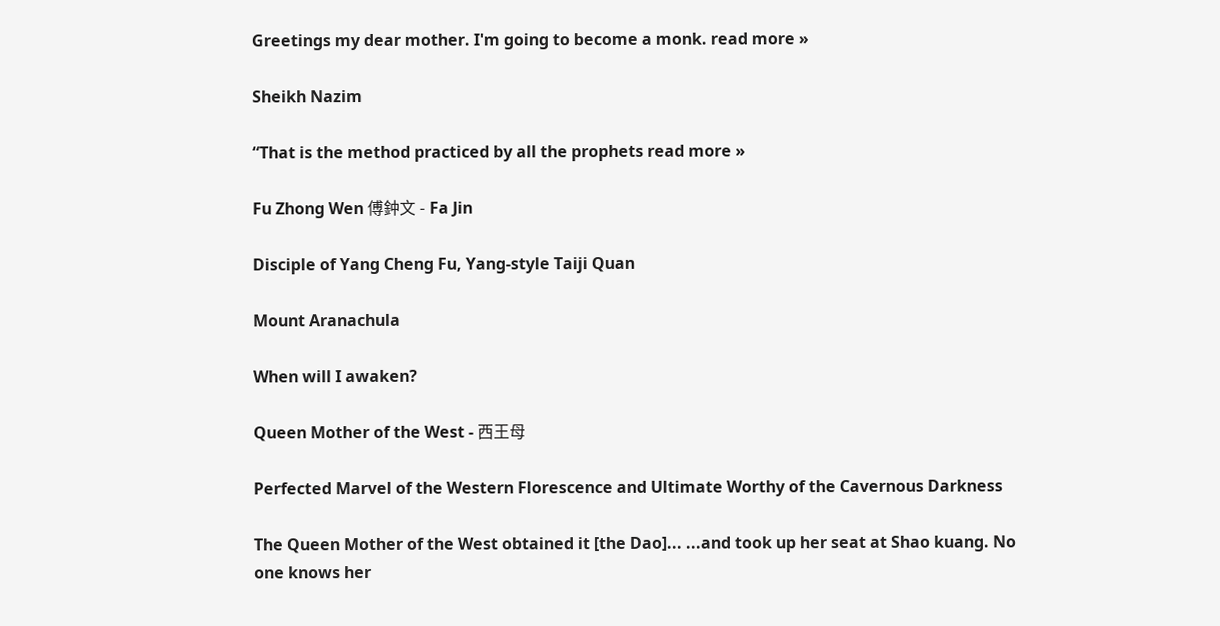Greetings my dear mother. I'm going to become a monk. read more »

Sheikh Nazim

“That is the method practiced by all the prophets read more »

Fu Zhong Wen 傅鈡文 - Fa Jin

Disciple of Yang Cheng Fu, Yang-style Taiji Quan

Mount Aranachula

When will I awaken?

Queen Mother of the West - 西王母

Perfected Marvel of the Western Florescence and Ultimate Worthy of the Cavernous Darkness

The Queen Mother of the West obtained it [the Dao]... ...and took up her seat at Shao kuang. No one knows her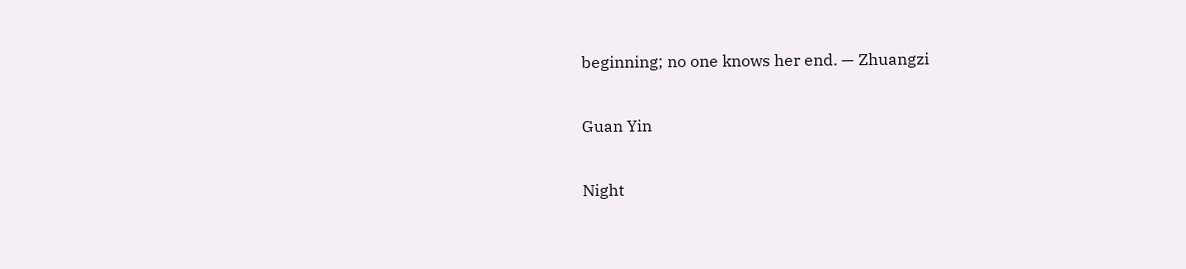beginning; no one knows her end. — Zhuangzi

Guan Yin

Night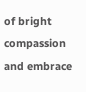of bright compassion and embrace